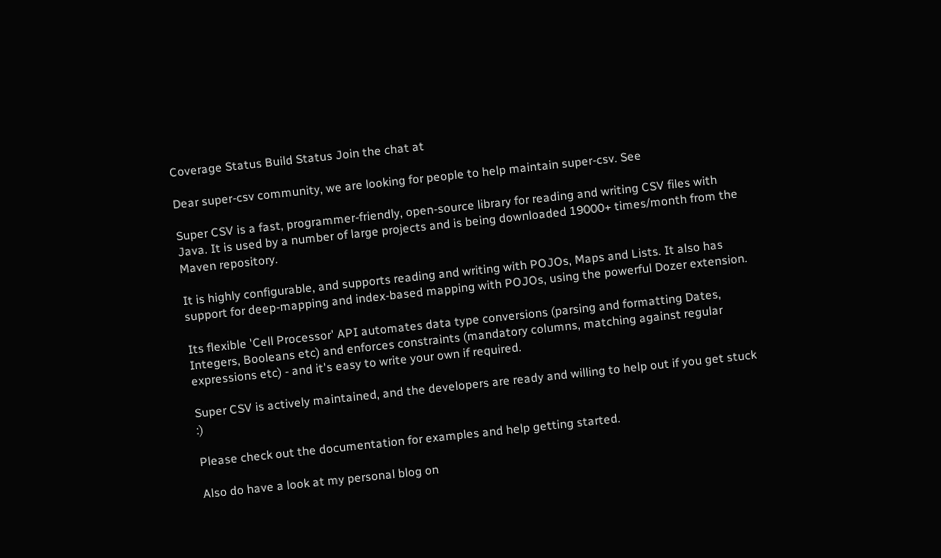Coverage Status Build Status Join the chat at

Dear super-csv community, we are looking for people to help maintain super-csv. See

Super CSV is a fast, programmer-friendly, open-source library for reading and writing CSV files with Java. It is used by a number of large projects and is being downloaded 19000+ times/month from the Maven repository.

It is highly configurable, and supports reading and writing with POJOs, Maps and Lists. It also has support for deep-mapping and index-based mapping with POJOs, using the powerful Dozer extension.

Its flexible 'Cell Processor' API automates data type conversions (parsing and formatting Dates, Integers, Booleans etc) and enforces constraints (mandatory columns, matching against regular expressions etc) - and it's easy to write your own if required.

Super CSV is actively maintained, and the developers are ready and willing to help out if you get stuck :)

Please check out the documentation for examples and help getting started.

Also do have a look at my personal blog on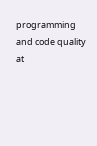programming and code quality at